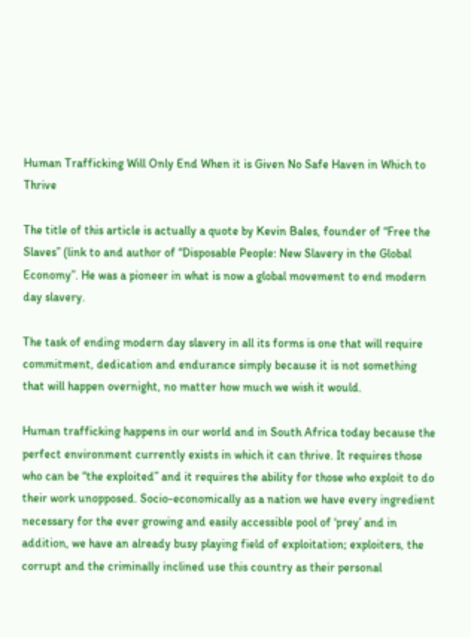Human Trafficking Will Only End When it is Given No Safe Haven in Which to Thrive

The title of this article is actually a quote by Kevin Bales, founder of “Free the Slaves” (link to and author of “Disposable People: New Slavery in the Global Economy”. He was a pioneer in what is now a global movement to end modern day slavery.

The task of ending modern day slavery in all its forms is one that will require commitment, dedication and endurance simply because it is not something that will happen overnight, no matter how much we wish it would.

Human trafficking happens in our world and in South Africa today because the perfect environment currently exists in which it can thrive. It requires those who can be “the exploited” and it requires the ability for those who exploit to do their work unopposed. Socio-economically as a nation we have every ingredient necessary for the ever growing and easily accessible pool of ‘prey’ and in addition, we have an already busy playing field of exploitation; exploiters, the corrupt and the criminally inclined use this country as their personal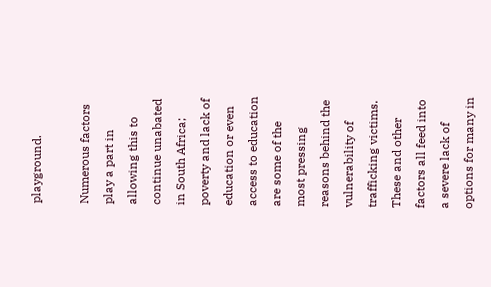playground.

Numerous factors play a part in allowing this to continue unabated in South Africa; poverty and lack of education or even access to education are some of the most pressing reasons behind the vulnerability of trafficking victims. These and other factors all feed into a severe lack of options for many in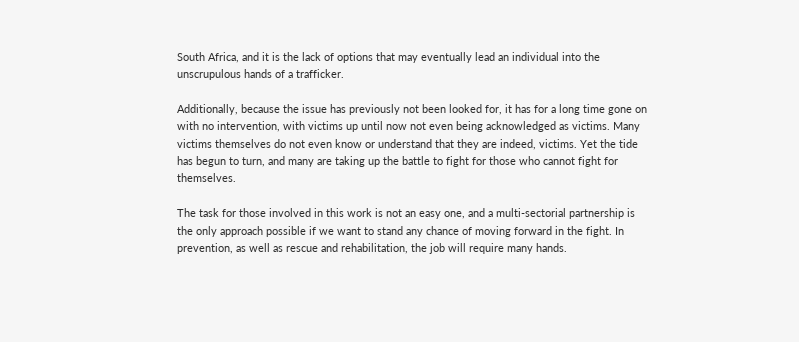South Africa, and it is the lack of options that may eventually lead an individual into the unscrupulous hands of a trafficker.

Additionally, because the issue has previously not been looked for, it has for a long time gone on with no intervention, with victims up until now not even being acknowledged as victims. Many victims themselves do not even know or understand that they are indeed, victims. Yet the tide has begun to turn, and many are taking up the battle to fight for those who cannot fight for themselves.

The task for those involved in this work is not an easy one, and a multi-sectorial partnership is the only approach possible if we want to stand any chance of moving forward in the fight. In prevention, as well as rescue and rehabilitation, the job will require many hands.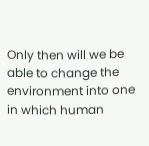Only then will we be able to change the environment into one in which human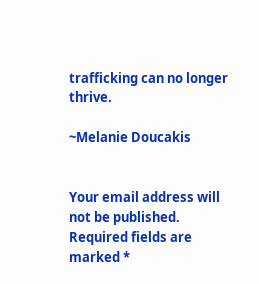trafficking can no longer thrive.

~Melanie Doucakis


Your email address will not be published. Required fields are marked *